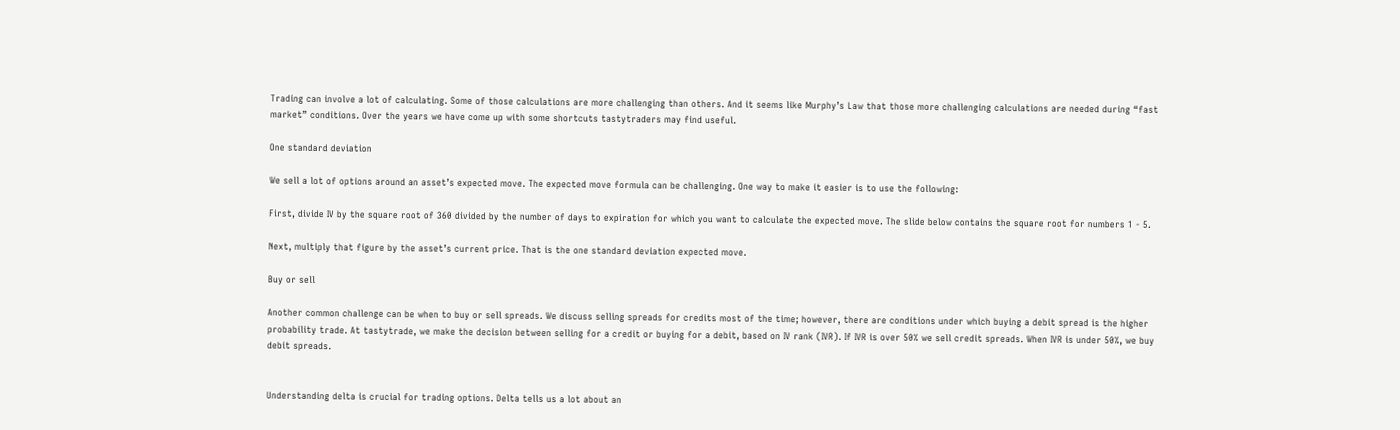Trading can involve a lot of calculating. Some of those calculations are more challenging than others. And it seems like Murphy’s Law that those more challenging calculations are needed during “fast market” conditions. Over the years we have come up with some shortcuts tastytraders may find useful.

One standard deviation

We sell a lot of options around an asset’s expected move. The expected move formula can be challenging. One way to make it easier is to use the following:

First, divide IV by the square root of 360 divided by the number of days to expiration for which you want to calculate the expected move. The slide below contains the square root for numbers 1 - 5.

Next, multiply that figure by the asset’s current price. That is the one standard deviation expected move.

Buy or sell

Another common challenge can be when to buy or sell spreads. We discuss selling spreads for credits most of the time; however, there are conditions under which buying a debit spread is the higher probability trade. At tastytrade, we make the decision between selling for a credit or buying for a debit, based on IV rank (IVR). If IVR is over 50% we sell credit spreads. When IVR is under 50%, we buy debit spreads.


Understanding delta is crucial for trading options. Delta tells us a lot about an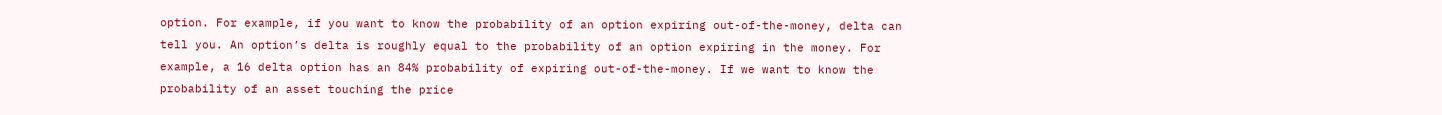option. For example, if you want to know the probability of an option expiring out-of-the-money, delta can tell you. An option’s delta is roughly equal to the probability of an option expiring in the money. For example, a 16 delta option has an 84% probability of expiring out-of-the-money. If we want to know the probability of an asset touching the price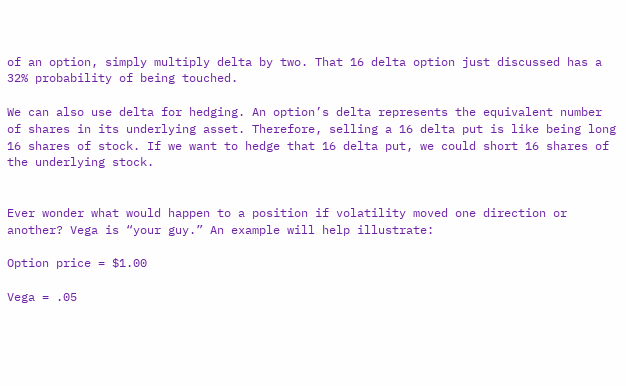of an option, simply multiply delta by two. That 16 delta option just discussed has a 32% probability of being touched.

We can also use delta for hedging. An option’s delta represents the equivalent number of shares in its underlying asset. Therefore, selling a 16 delta put is like being long 16 shares of stock. If we want to hedge that 16 delta put, we could short 16 shares of the underlying stock.


Ever wonder what would happen to a position if volatility moved one direction or another? Vega is “your guy.” An example will help illustrate:

Option price = $1.00

Vega = .05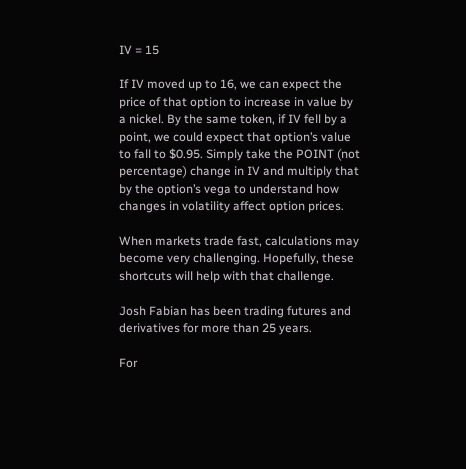IV = 15

If IV moved up to 16, we can expect the price of that option to increase in value by a nickel. By the same token, if IV fell by a point, we could expect that option’s value to fall to $0.95. Simply take the POINT (not percentage) change in IV and multiply that by the option’s vega to understand how changes in volatility affect option prices.

When markets trade fast, calculations may become very challenging. Hopefully, these shortcuts will help with that challenge.

Josh Fabian has been trading futures and derivatives for more than 25 years.

For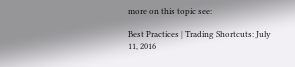more on this topic see:

Best Practices | Trading Shortcuts: July 11, 2016